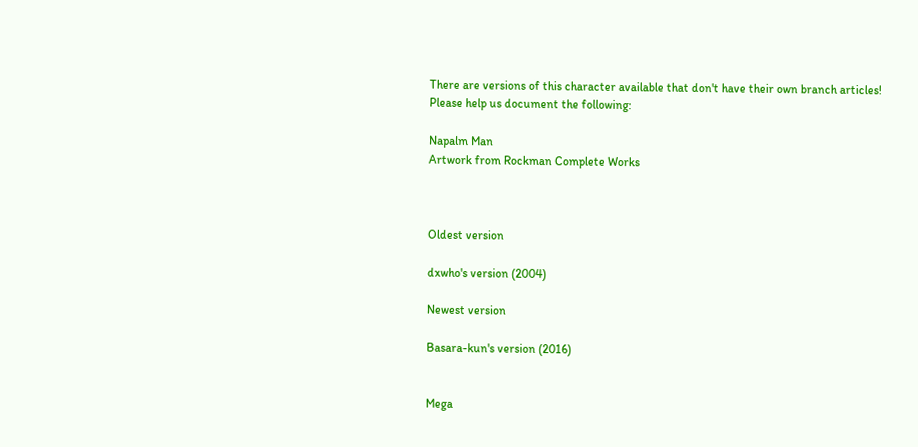There are versions of this character available that don't have their own branch articles!
Please help us document the following:

Napalm Man
Artwork from Rockman Complete Works



Oldest version

dxwho's version (2004)

Newest version

Basara-kun's version (2016)


Mega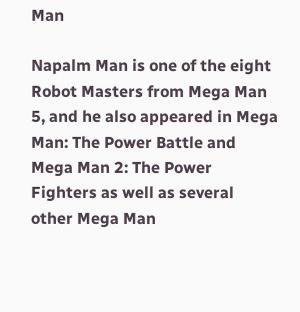Man

Napalm Man is one of the eight Robot Masters from Mega Man 5, and he also appeared in Mega Man: The Power Battle and Mega Man 2: The Power Fighters as well as several other Mega Man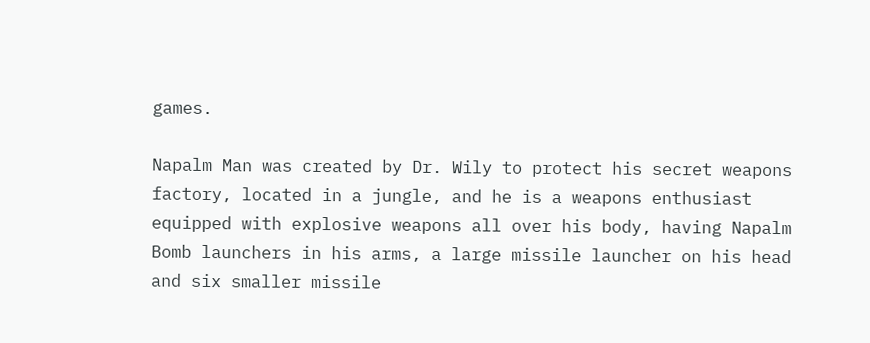games.

Napalm Man was created by Dr. Wily to protect his secret weapons factory, located in a jungle, and he is a weapons enthusiast equipped with explosive weapons all over his body, having Napalm Bomb launchers in his arms, a large missile launcher on his head and six smaller missile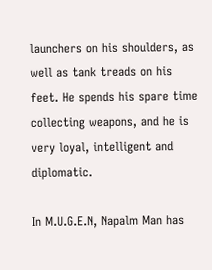launchers on his shoulders, as well as tank treads on his feet. He spends his spare time collecting weapons, and he is very loyal, intelligent and diplomatic.

In M.U.G.E.N, Napalm Man has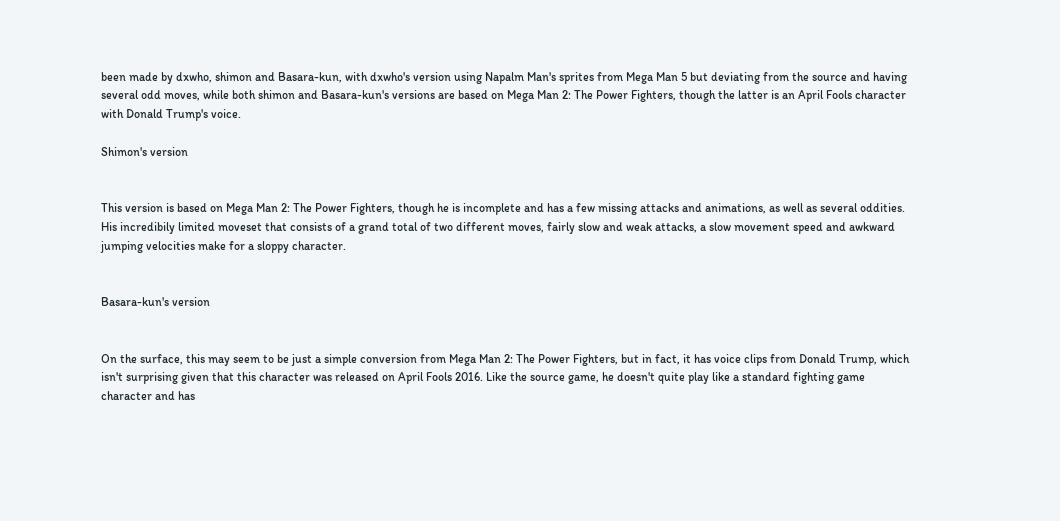been made by dxwho, shimon and Basara-kun, with dxwho's version using Napalm Man's sprites from Mega Man 5 but deviating from the source and having several odd moves, while both shimon and Basara-kun's versions are based on Mega Man 2: The Power Fighters, though the latter is an April Fools character with Donald Trump's voice.

Shimon's version


This version is based on Mega Man 2: The Power Fighters, though he is incomplete and has a few missing attacks and animations, as well as several oddities. His incredibily limited moveset that consists of a grand total of two different moves, fairly slow and weak attacks, a slow movement speed and awkward jumping velocities make for a sloppy character.


Basara-kun's version


On the surface, this may seem to be just a simple conversion from Mega Man 2: The Power Fighters, but in fact, it has voice clips from Donald Trump, which isn't surprising given that this character was released on April Fools 2016. Like the source game, he doesn't quite play like a standard fighting game character and has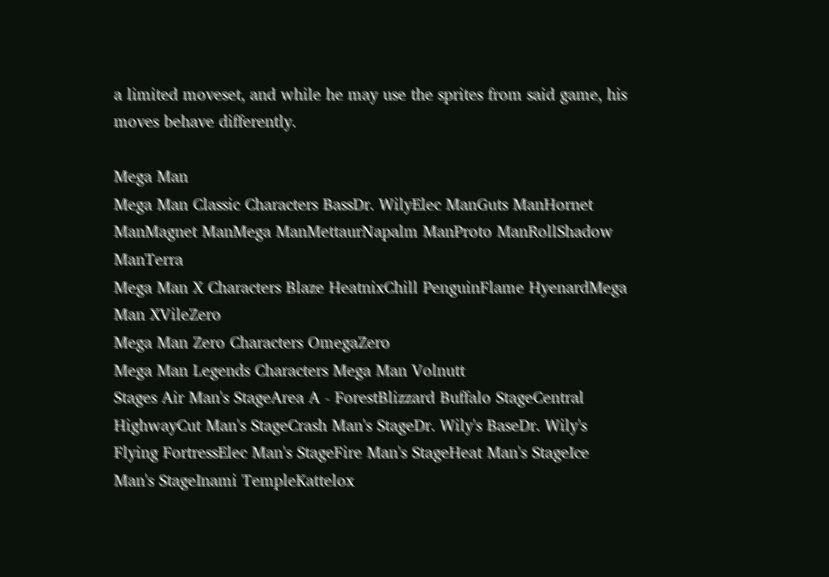a limited moveset, and while he may use the sprites from said game, his moves behave differently.

Mega Man
Mega Man Classic Characters BassDr. WilyElec ManGuts ManHornet ManMagnet ManMega ManMettaurNapalm ManProto ManRollShadow ManTerra
Mega Man X Characters Blaze HeatnixChill PenguinFlame HyenardMega Man XVileZero
Mega Man Zero Characters OmegaZero
Mega Man Legends Characters Mega Man Volnutt
Stages Air Man's StageArea A - ForestBlizzard Buffalo StageCentral HighwayCut Man's StageCrash Man's StageDr. Wily's BaseDr. Wily's Flying FortressElec Man's StageFire Man's StageHeat Man's StageIce Man's StageInami TempleKattelox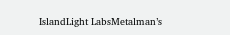IslandLight LabsMetalman’s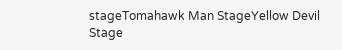stageTomahawk Man StageYellow Devil Stage